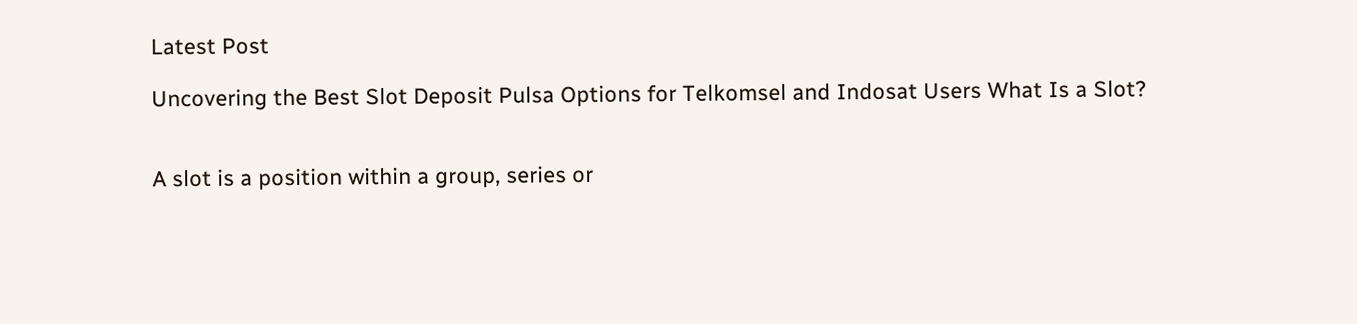Latest Post

Uncovering the Best Slot Deposit Pulsa Options for Telkomsel and Indosat Users What Is a Slot?


A slot is a position within a group, series or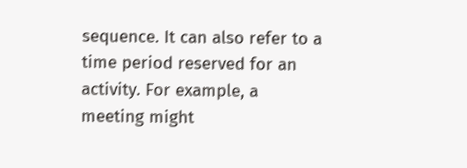sequence. It can also refer to a time period reserved for an activity. For example, a meeting might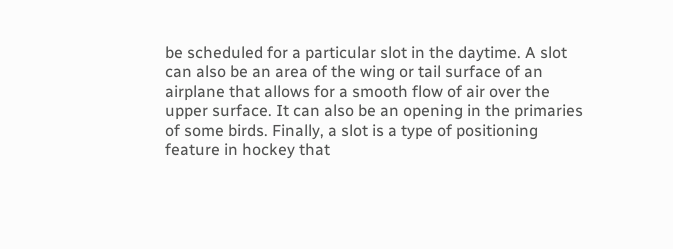be scheduled for a particular slot in the daytime. A slot can also be an area of the wing or tail surface of an airplane that allows for a smooth flow of air over the upper surface. It can also be an opening in the primaries of some birds. Finally, a slot is a type of positioning feature in hockey that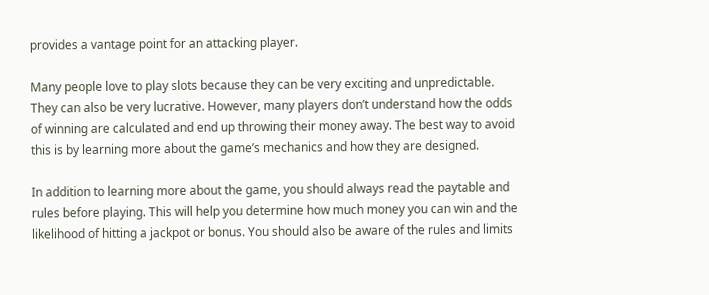provides a vantage point for an attacking player.

Many people love to play slots because they can be very exciting and unpredictable. They can also be very lucrative. However, many players don’t understand how the odds of winning are calculated and end up throwing their money away. The best way to avoid this is by learning more about the game’s mechanics and how they are designed.

In addition to learning more about the game, you should always read the paytable and rules before playing. This will help you determine how much money you can win and the likelihood of hitting a jackpot or bonus. You should also be aware of the rules and limits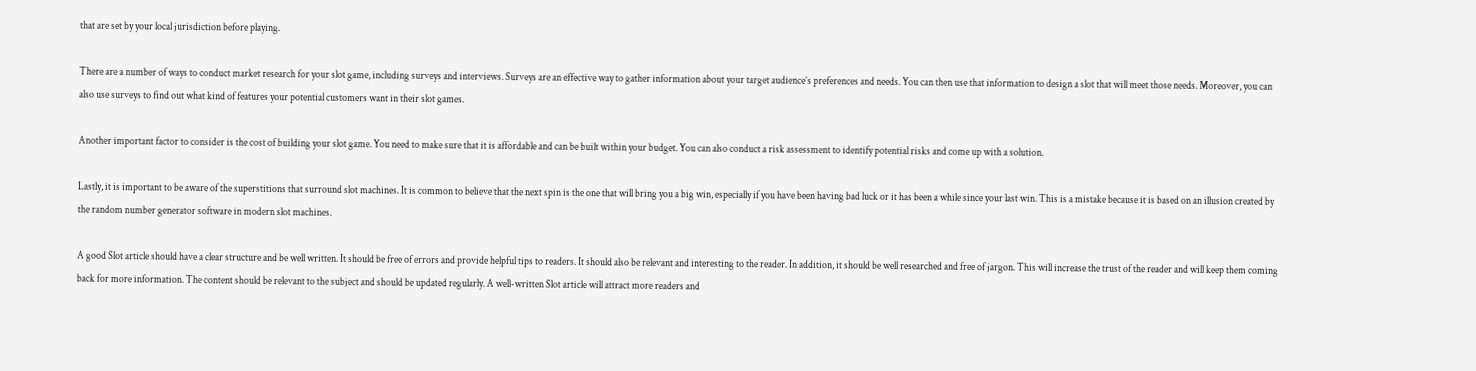that are set by your local jurisdiction before playing.

There are a number of ways to conduct market research for your slot game, including surveys and interviews. Surveys are an effective way to gather information about your target audience’s preferences and needs. You can then use that information to design a slot that will meet those needs. Moreover, you can also use surveys to find out what kind of features your potential customers want in their slot games.

Another important factor to consider is the cost of building your slot game. You need to make sure that it is affordable and can be built within your budget. You can also conduct a risk assessment to identify potential risks and come up with a solution.

Lastly, it is important to be aware of the superstitions that surround slot machines. It is common to believe that the next spin is the one that will bring you a big win, especially if you have been having bad luck or it has been a while since your last win. This is a mistake because it is based on an illusion created by the random number generator software in modern slot machines.

A good Slot article should have a clear structure and be well written. It should be free of errors and provide helpful tips to readers. It should also be relevant and interesting to the reader. In addition, it should be well researched and free of jargon. This will increase the trust of the reader and will keep them coming back for more information. The content should be relevant to the subject and should be updated regularly. A well-written Slot article will attract more readers and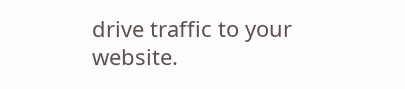drive traffic to your website.